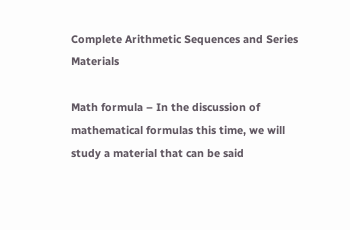Complete Arithmetic Sequences and Series Materials

Math formula – In the discussion of mathematical formulas this time, we will study a material that can be said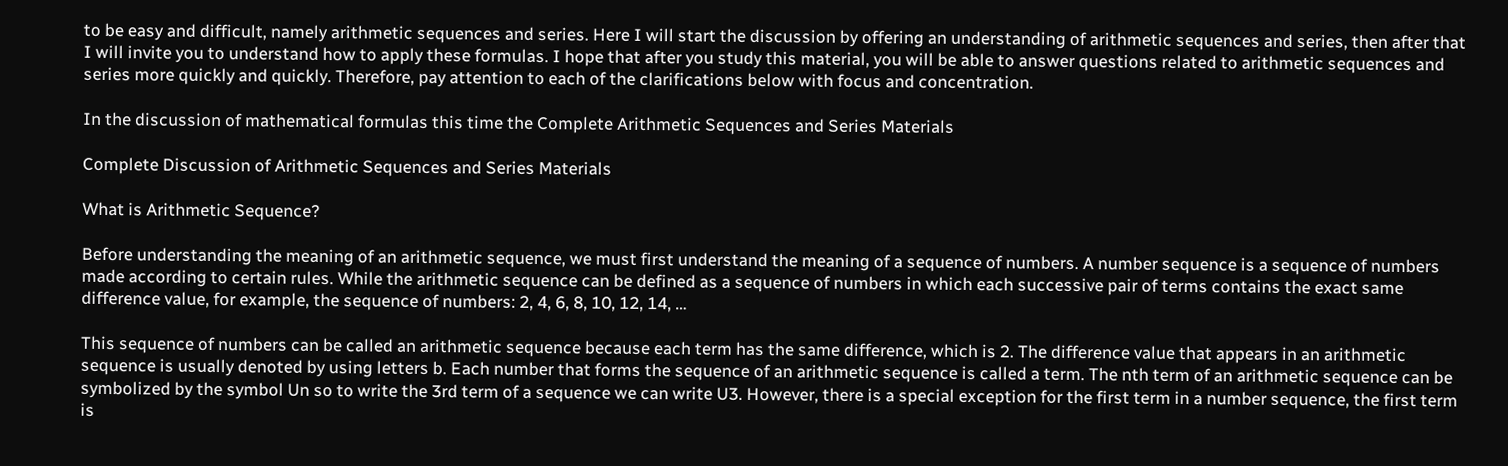to be easy and difficult, namely arithmetic sequences and series. Here I will start the discussion by offering an understanding of arithmetic sequences and series, then after that I will invite you to understand how to apply these formulas. I hope that after you study this material, you will be able to answer questions related to arithmetic sequences and series more quickly and quickly. Therefore, pay attention to each of the clarifications below with focus and concentration.

In the discussion of mathematical formulas this time the Complete Arithmetic Sequences and Series Materials

Complete Discussion of Arithmetic Sequences and Series Materials

What is Arithmetic Sequence?

Before understanding the meaning of an arithmetic sequence, we must first understand the meaning of a sequence of numbers. A number sequence is a sequence of numbers made according to certain rules. While the arithmetic sequence can be defined as a sequence of numbers in which each successive pair of terms contains the exact same difference value, for example, the sequence of numbers: 2, 4, 6, 8, 10, 12, 14, …

This sequence of numbers can be called an arithmetic sequence because each term has the same difference, which is 2. The difference value that appears in an arithmetic sequence is usually denoted by using letters b. Each number that forms the sequence of an arithmetic sequence is called a term. The nth term of an arithmetic sequence can be symbolized by the symbol Un so to write the 3rd term of a sequence we can write U3. However, there is a special exception for the first term in a number sequence, the first term is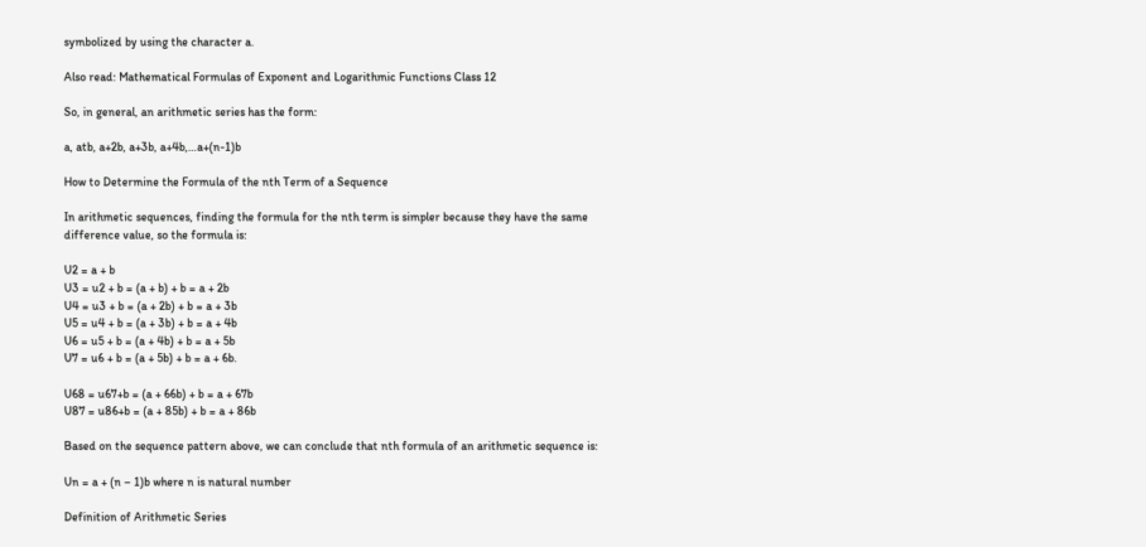symbolized by using the character a.

Also read: Mathematical Formulas of Exponent and Logarithmic Functions Class 12

So, in general, an arithmetic series has the form:

a, atb, a+2b, a+3b, a+4b,…a+(n-1)b

How to Determine the Formula of the nth Term of a Sequence

In arithmetic sequences, finding the formula for the nth term is simpler because they have the same difference value, so the formula is:

U2 = a + b
U3 = u2 + b = (a + b) + b = a + 2b
U4 = u3 + b = (a + 2b) + b = a + 3b
U5 = u4 + b = (a + 3b) + b = a + 4b
U6 = u5 + b = (a + 4b) + b = a + 5b
U7 = u6 + b = (a + 5b) + b = a + 6b.

U68 = u67+b = (a + 66b) + b = a + 67b
U87 = u86+b = (a + 85b) + b = a + 86b

Based on the sequence pattern above, we can conclude that nth formula of an arithmetic sequence is:

Un = a + (n – 1)b where n is natural number

Definition of Arithmetic Series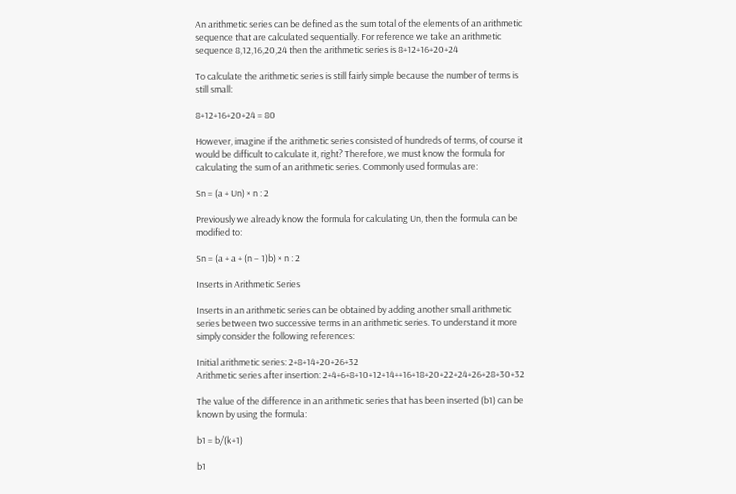An arithmetic series can be defined as the sum total of the elements of an arithmetic sequence that are calculated sequentially. For reference we take an arithmetic sequence 8,12,16,20,24 then the arithmetic series is 8+12+16+20+24

To calculate the arithmetic series is still fairly simple because the number of terms is still small:

8+12+16+20+24 = 80

However, imagine if the arithmetic series consisted of hundreds of terms, of course it would be difficult to calculate it, right? Therefore, we must know the formula for calculating the sum of an arithmetic series. Commonly used formulas are:

Sn = (a + Un) × n : 2

Previously we already know the formula for calculating Un, then the formula can be modified to:

Sn = (a + a + (n – 1)b) × n : 2

Inserts in Arithmetic Series

Inserts in an arithmetic series can be obtained by adding another small arithmetic series between two successive terms in an arithmetic series. To understand it more simply consider the following references:

Initial arithmetic series: 2+8+14+20+26+32
Arithmetic series after insertion: 2+4+6+8+10+12+14++16+18+20+22+24+26+28+30+32

The value of the difference in an arithmetic series that has been inserted (b1) can be known by using the formula:

b1 = b/(k+1)

b1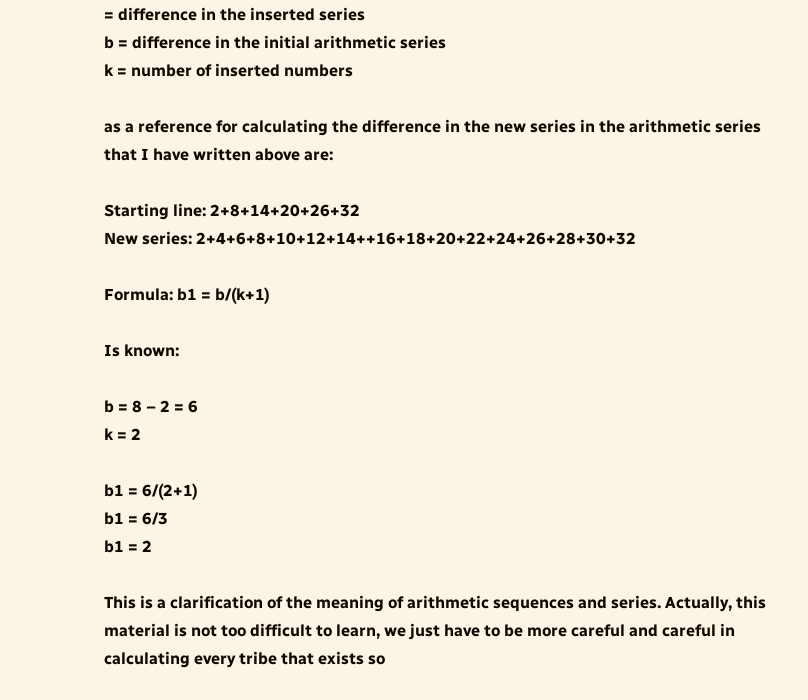= difference in the inserted series
b = difference in the initial arithmetic series
k = number of inserted numbers

as a reference for calculating the difference in the new series in the arithmetic series that I have written above are:

Starting line: 2+8+14+20+26+32
New series: 2+4+6+8+10+12+14++16+18+20+22+24+26+28+30+32

Formula: b1 = b/(k+1)

Is known:

b = 8 – 2 = 6
k = 2

b1 = 6/(2+1)
b1 = 6/3
b1 = 2

This is a clarification of the meaning of arithmetic sequences and series. Actually, this material is not too difficult to learn, we just have to be more careful and careful in calculating every tribe that exists so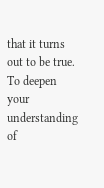that it turns out to be true. To deepen your understanding of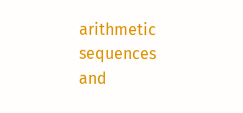arithmetic sequences and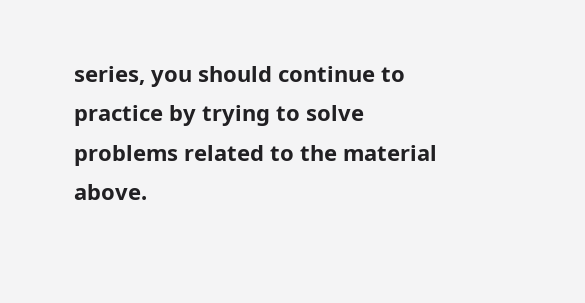series, you should continue to practice by trying to solve problems related to the material above.